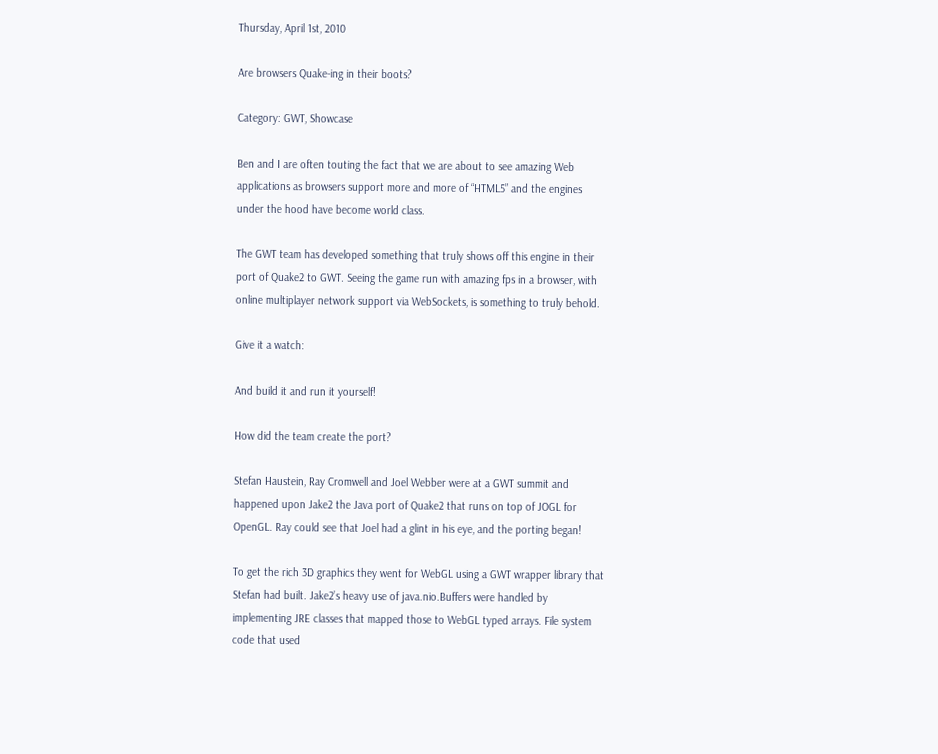Thursday, April 1st, 2010

Are browsers Quake-ing in their boots?

Category: GWT, Showcase

Ben and I are often touting the fact that we are about to see amazing Web applications as browsers support more and more of “HTML5” and the engines under the hood have become world class.

The GWT team has developed something that truly shows off this engine in their port of Quake2 to GWT. Seeing the game run with amazing fps in a browser, with online multiplayer network support via WebSockets, is something to truly behold.

Give it a watch:

And build it and run it yourself!

How did the team create the port?

Stefan Haustein, Ray Cromwell and Joel Webber were at a GWT summit and happened upon Jake2 the Java port of Quake2 that runs on top of JOGL for OpenGL. Ray could see that Joel had a glint in his eye, and the porting began!

To get the rich 3D graphics they went for WebGL using a GWT wrapper library that Stefan had built. Jake2’s heavy use of java.nio.Buffers were handled by implementing JRE classes that mapped those to WebGL typed arrays. File system code that used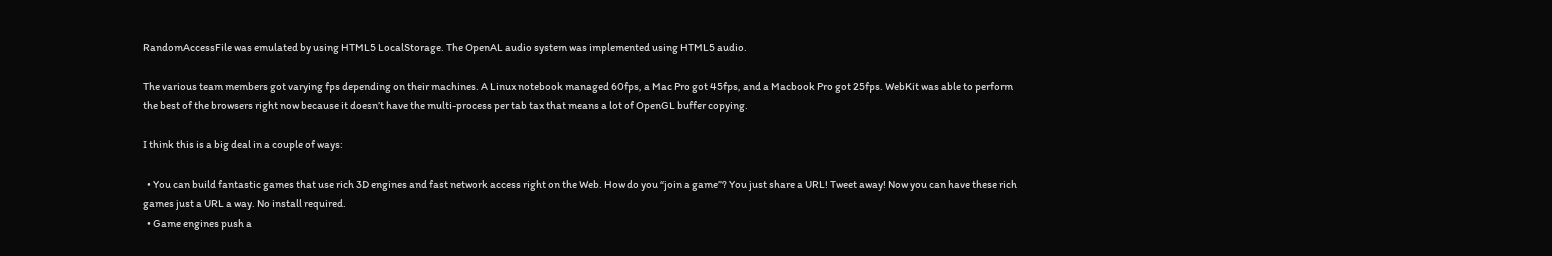RandomAccessFile was emulated by using HTML5 LocalStorage. The OpenAL audio system was implemented using HTML5 audio.

The various team members got varying fps depending on their machines. A Linux notebook managed 60fps, a Mac Pro got 45fps, and a Macbook Pro got 25fps. WebKit was able to perform the best of the browsers right now because it doesn’t have the multi-process per tab tax that means a lot of OpenGL buffer copying.

I think this is a big deal in a couple of ways:

  • You can build fantastic games that use rich 3D engines and fast network access right on the Web. How do you “join a game”? You just share a URL! Tweet away! Now you can have these rich games just a URL a way. No install required.
  • Game engines push a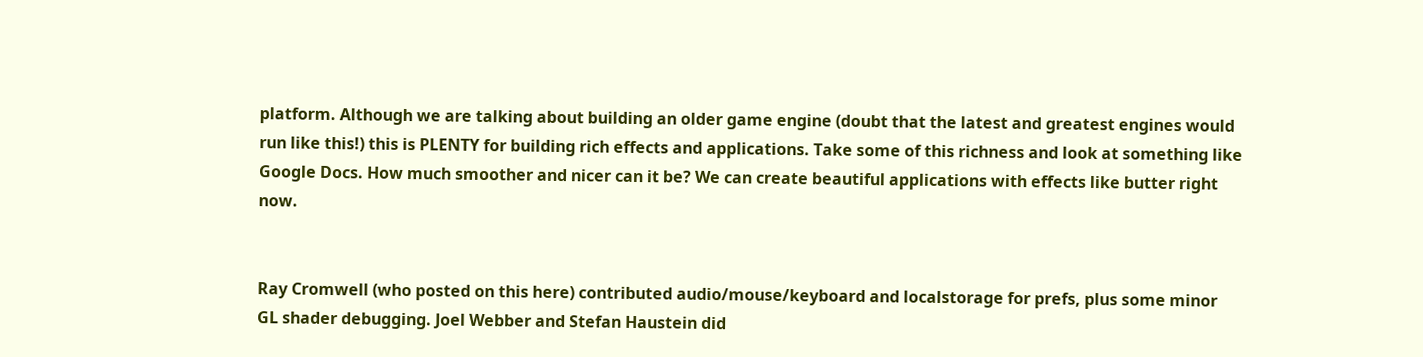platform. Although we are talking about building an older game engine (doubt that the latest and greatest engines would run like this!) this is PLENTY for building rich effects and applications. Take some of this richness and look at something like Google Docs. How much smoother and nicer can it be? We can create beautiful applications with effects like butter right now.


Ray Cromwell (who posted on this here) contributed audio/mouse/keyboard and localstorage for prefs, plus some minor GL shader debugging. Joel Webber and Stefan Haustein did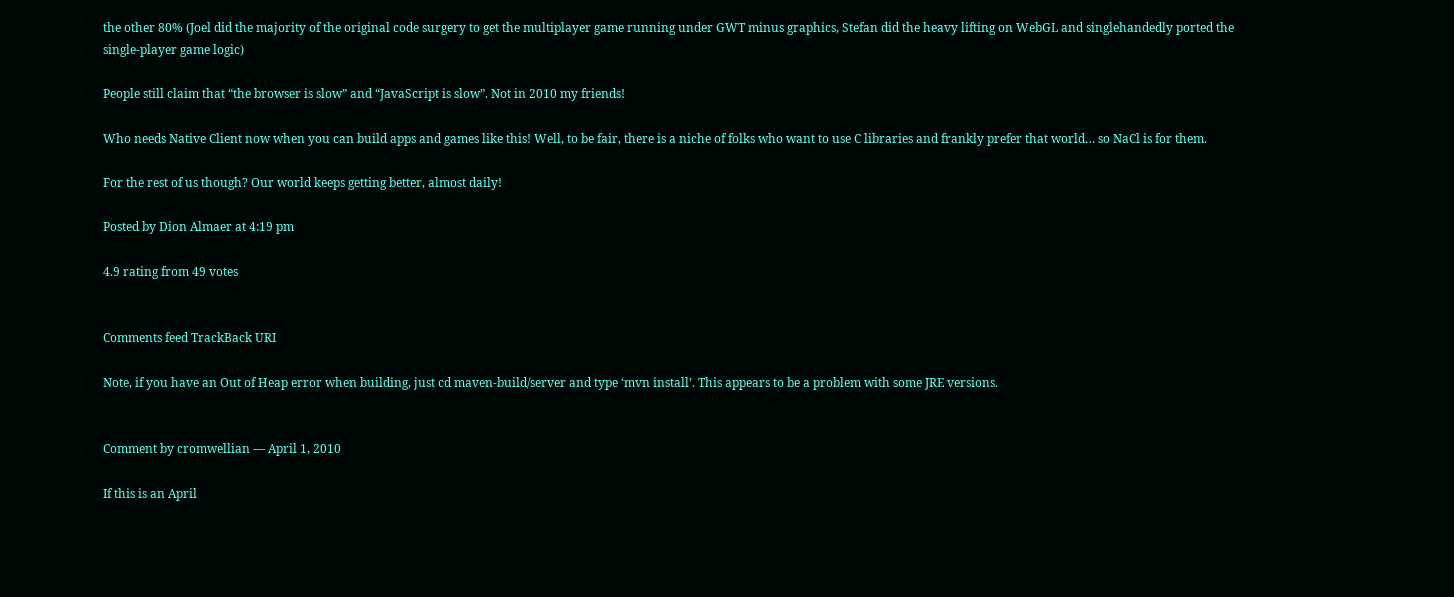the other 80% (Joel did the majority of the original code surgery to get the multiplayer game running under GWT minus graphics, Stefan did the heavy lifting on WebGL and singlehandedly ported the single-player game logic)

People still claim that “the browser is slow” and “JavaScript is slow”. Not in 2010 my friends!

Who needs Native Client now when you can build apps and games like this! Well, to be fair, there is a niche of folks who want to use C libraries and frankly prefer that world… so NaCl is for them.

For the rest of us though? Our world keeps getting better, almost daily!

Posted by Dion Almaer at 4:19 pm

4.9 rating from 49 votes


Comments feed TrackBack URI

Note, if you have an Out of Heap error when building, just cd maven-build/server and type ‘mvn install’. This appears to be a problem with some JRE versions.


Comment by cromwellian — April 1, 2010

If this is an April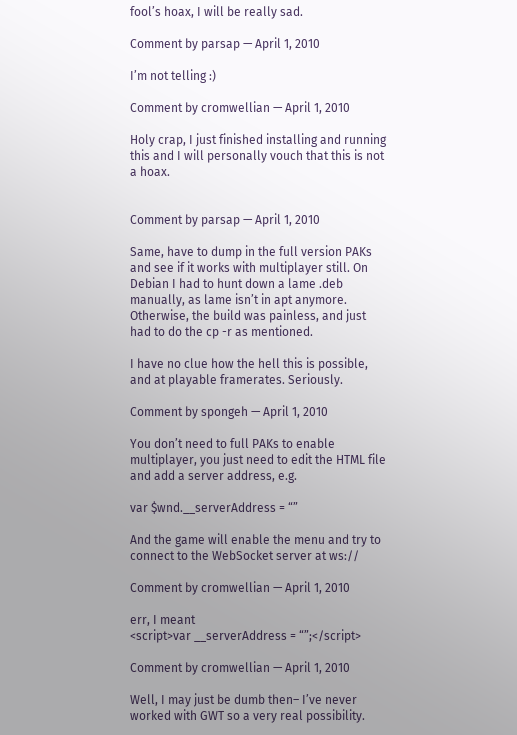fool’s hoax, I will be really sad.

Comment by parsap — April 1, 2010

I’m not telling :)

Comment by cromwellian — April 1, 2010

Holy crap, I just finished installing and running this and I will personally vouch that this is not a hoax.


Comment by parsap — April 1, 2010

Same, have to dump in the full version PAKs and see if it works with multiplayer still. On Debian I had to hunt down a lame .deb manually, as lame isn’t in apt anymore. Otherwise, the build was painless, and just had to do the cp -r as mentioned.

I have no clue how the hell this is possible, and at playable framerates. Seriously.

Comment by spongeh — April 1, 2010

You don’t need to full PAKs to enable multiplayer, you just need to edit the HTML file and add a server address, e.g.

var $wnd.__serverAddress = “”

And the game will enable the menu and try to connect to the WebSocket server at ws://

Comment by cromwellian — April 1, 2010

err, I meant
<script>var __serverAddress = “”;</script>

Comment by cromwellian — April 1, 2010

Well, I may just be dumb then– I’ve never worked with GWT so a very real possibility.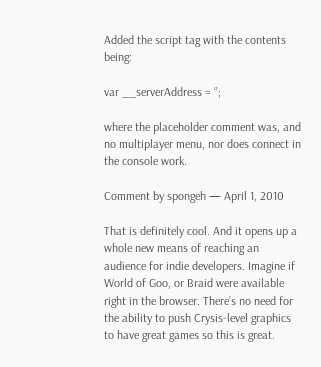Added the script tag with the contents being:

var __serverAddress = ‘’;

where the placeholder comment was, and no multiplayer menu, nor does connect in the console work.

Comment by spongeh — April 1, 2010

That is definitely cool. And it opens up a whole new means of reaching an audience for indie developers. Imagine if World of Goo, or Braid were available right in the browser. There’s no need for the ability to push Crysis-level graphics to have great games so this is great.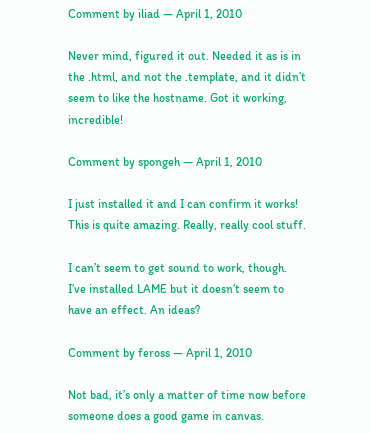Comment by iliad — April 1, 2010

Never mind, figured it out. Needed it as is in the .html, and not the .template, and it didn’t seem to like the hostname. Got it working, incredible!

Comment by spongeh — April 1, 2010

I just installed it and I can confirm it works! This is quite amazing. Really, really cool stuff.

I can’t seem to get sound to work, though. I’ve installed LAME but it doesn’t seem to have an effect. An ideas?

Comment by feross — April 1, 2010

Not bad, it’s only a matter of time now before someone does a good game in canvas.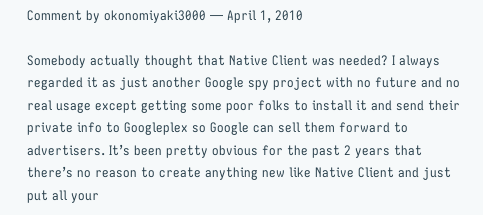Comment by okonomiyaki3000 — April 1, 2010

Somebody actually thought that Native Client was needed? I always regarded it as just another Google spy project with no future and no real usage except getting some poor folks to install it and send their private info to Googleplex so Google can sell them forward to advertisers. It’s been pretty obvious for the past 2 years that there’s no reason to create anything new like Native Client and just put all your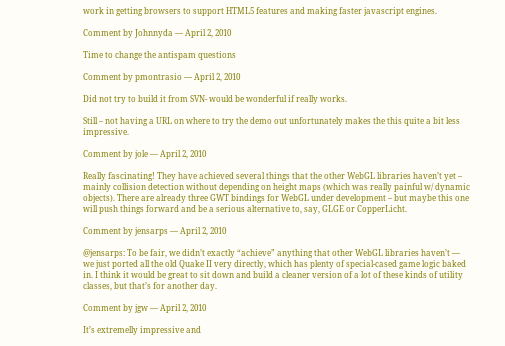work in getting browsers to support HTML5 features and making faster javascript engines.

Comment by Johnnyda — April 2, 2010

Time to change the antispam questions

Comment by pmontrasio — April 2, 2010

Did not try to build it from SVN- would be wonderful if really works.

Still – not having a URL on where to try the demo out unfortunately makes the this quite a bit less impressive.

Comment by jole — April 2, 2010

Really fascinating! They have achieved several things that the other WebGL libraries haven’t yet – mainly collision detection without depending on height maps (which was really painful w/ dynamic objects). There are already three GWT bindings for WebGL under development – but maybe this one will push things forward and be a serious alternative to, say, GLGE or CopperLicht.

Comment by jensarps — April 2, 2010

@jensarps: To be fair, we didn’t exactly “achieve” anything that other WebGL libraries haven’t — we just ported all the old Quake II very directly, which has plenty of special-cased game logic baked in. I think it would be great to sit down and build a cleaner version of a lot of these kinds of utility classes, but that’s for another day.

Comment by jgw — April 2, 2010

It’s extremelly impressive and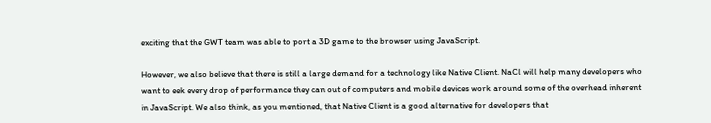exciting that the GWT team was able to port a 3D game to the browser using JavaScript.

However, we also believe that there is still a large demand for a technology like Native Client. NaCl will help many developers who want to eek every drop of performance they can out of computers and mobile devices work around some of the overhead inherent in JavaScript. We also think, as you mentioned, that Native Client is a good alternative for developers that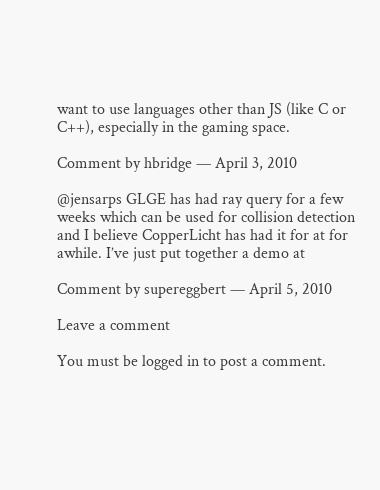want to use languages other than JS (like C or C++), especially in the gaming space.

Comment by hbridge — April 3, 2010

@jensarps GLGE has had ray query for a few weeks which can be used for collision detection and I believe CopperLicht has had it for at for awhile. I’ve just put together a demo at

Comment by supereggbert — April 5, 2010

Leave a comment

You must be logged in to post a comment.